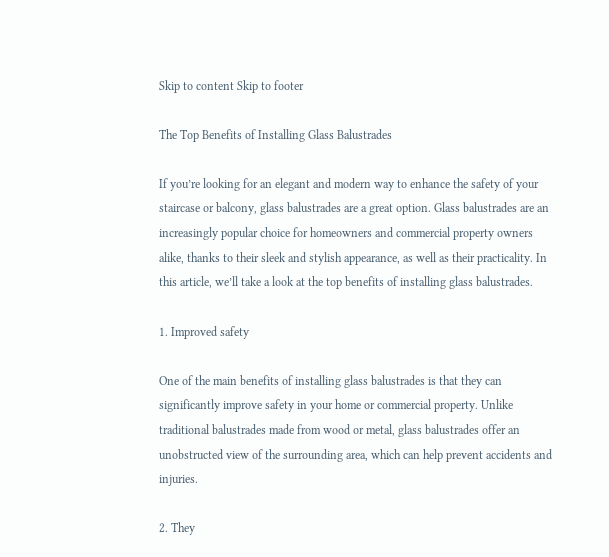Skip to content Skip to footer

The Top Benefits of Installing Glass Balustrades

If you’re looking for an elegant and modern way to enhance the safety of your staircase or balcony, glass balustrades are a great option. Glass balustrades are an increasingly popular choice for homeowners and commercial property owners alike, thanks to their sleek and stylish appearance, as well as their practicality. In this article, we’ll take a look at the top benefits of installing glass balustrades.

1. Improved safety

One of the main benefits of installing glass balustrades is that they can significantly improve safety in your home or commercial property. Unlike traditional balustrades made from wood or metal, glass balustrades offer an unobstructed view of the surrounding area, which can help prevent accidents and injuries.

2. They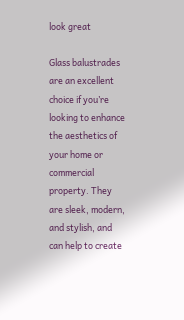look great

Glass balustrades are an excellent choice if you’re looking to enhance the aesthetics of your home or commercial property. They are sleek, modern, and stylish, and can help to create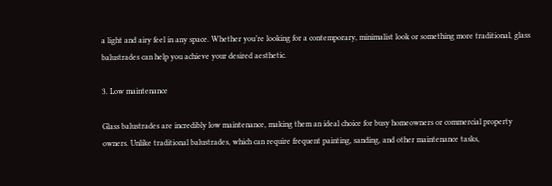a light and airy feel in any space. Whether you’re looking for a contemporary, minimalist look or something more traditional, glass balustrades can help you achieve your desired aesthetic.

3. Low maintenance

Glass balustrades are incredibly low maintenance, making them an ideal choice for busy homeowners or commercial property owners. Unlike traditional balustrades, which can require frequent painting, sanding, and other maintenance tasks,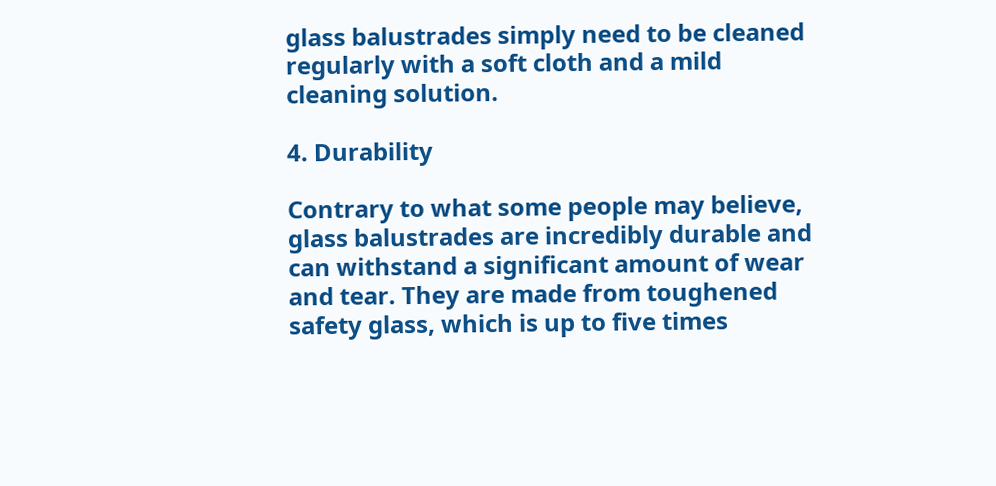glass balustrades simply need to be cleaned regularly with a soft cloth and a mild cleaning solution.

4. Durability

Contrary to what some people may believe, glass balustrades are incredibly durable and can withstand a significant amount of wear and tear. They are made from toughened safety glass, which is up to five times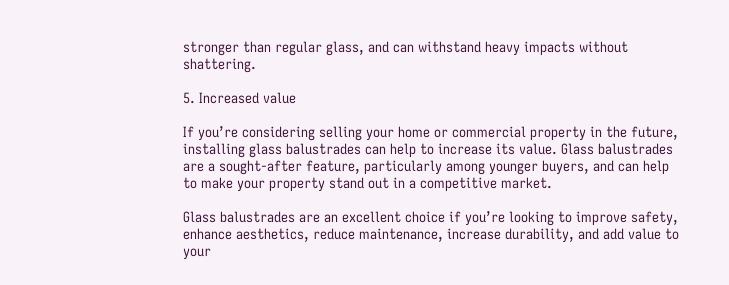stronger than regular glass, and can withstand heavy impacts without shattering.

5. Increased value

If you’re considering selling your home or commercial property in the future, installing glass balustrades can help to increase its value. Glass balustrades are a sought-after feature, particularly among younger buyers, and can help to make your property stand out in a competitive market.

Glass balustrades are an excellent choice if you’re looking to improve safety, enhance aesthetics, reduce maintenance, increase durability, and add value to your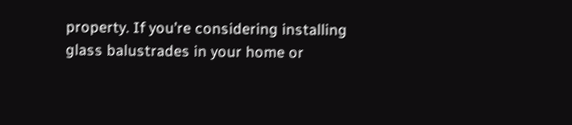property. If you’re considering installing glass balustrades in your home or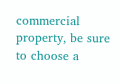commercial property, be sure to choose a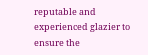reputable and experienced glazier to ensure the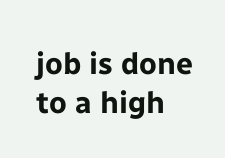job is done to a high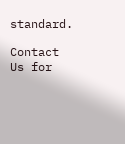standard.

Contact Us for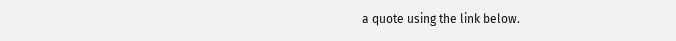a quote using the link below.